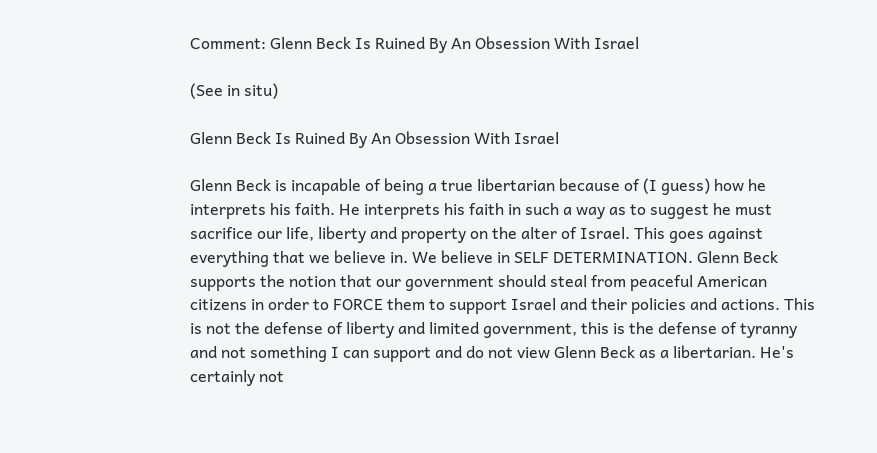Comment: Glenn Beck Is Ruined By An Obsession With Israel

(See in situ)

Glenn Beck Is Ruined By An Obsession With Israel

Glenn Beck is incapable of being a true libertarian because of (I guess) how he interprets his faith. He interprets his faith in such a way as to suggest he must sacrifice our life, liberty and property on the alter of Israel. This goes against everything that we believe in. We believe in SELF DETERMINATION. Glenn Beck supports the notion that our government should steal from peaceful American citizens in order to FORCE them to support Israel and their policies and actions. This is not the defense of liberty and limited government, this is the defense of tyranny and not something I can support and do not view Glenn Beck as a libertarian. He's certainly not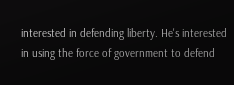interested in defending liberty. He's interested in using the force of government to defend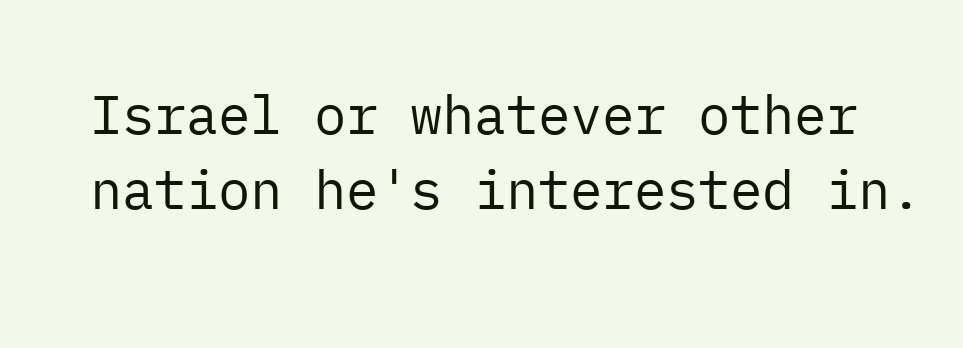Israel or whatever other nation he's interested in.